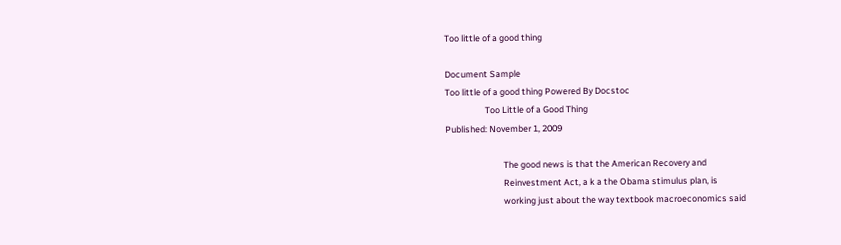Too little of a good thing

Document Sample
Too little of a good thing Powered By Docstoc
                    Too Little of a Good Thing
Published: November 1, 2009

                             The good news is that the American Recovery and
                             Reinvestment Act, a k a the Obama stimulus plan, is
                             working just about the way textbook macroeconomics said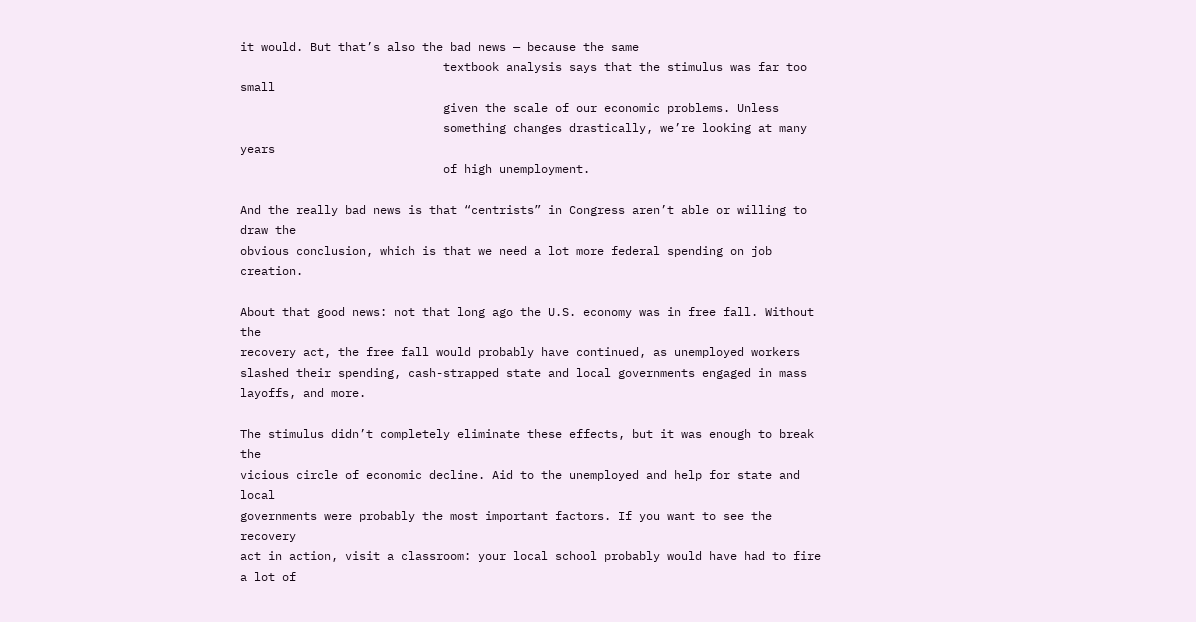it would. But that’s also the bad news — because the same
                             textbook analysis says that the stimulus was far too small
                             given the scale of our economic problems. Unless
                             something changes drastically, we’re looking at many years
                             of high unemployment.

And the really bad news is that “centrists” in Congress aren’t able or willing to draw the
obvious conclusion, which is that we need a lot more federal spending on job creation.

About that good news: not that long ago the U.S. economy was in free fall. Without the
recovery act, the free fall would probably have continued, as unemployed workers
slashed their spending, cash-strapped state and local governments engaged in mass
layoffs, and more.

The stimulus didn’t completely eliminate these effects, but it was enough to break the
vicious circle of economic decline. Aid to the unemployed and help for state and local
governments were probably the most important factors. If you want to see the recovery
act in action, visit a classroom: your local school probably would have had to fire a lot of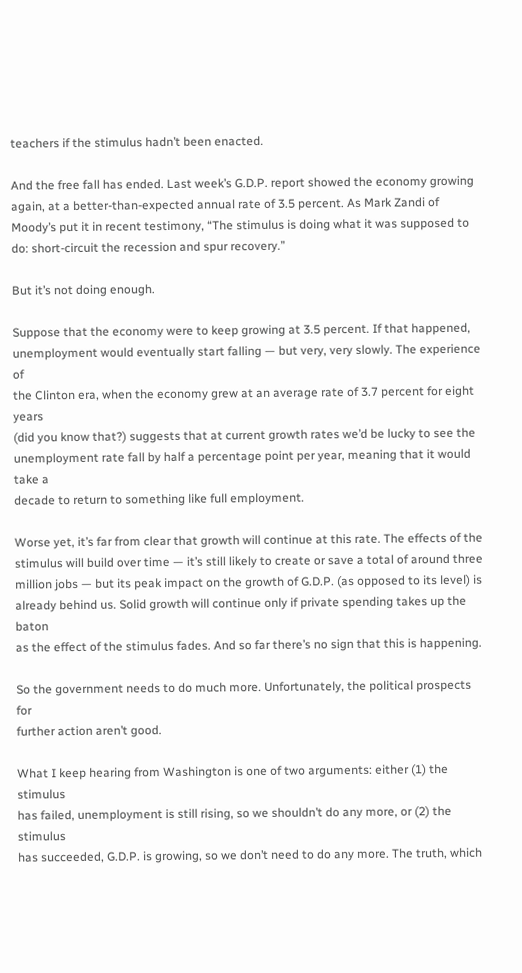teachers if the stimulus hadn’t been enacted.

And the free fall has ended. Last week’s G.D.P. report showed the economy growing
again, at a better-than-expected annual rate of 3.5 percent. As Mark Zandi of Moody’s put it in recent testimony, “The stimulus is doing what it was supposed to
do: short-circuit the recession and spur recovery.”

But it’s not doing enough.

Suppose that the economy were to keep growing at 3.5 percent. If that happened,
unemployment would eventually start falling — but very, very slowly. The experience of
the Clinton era, when the economy grew at an average rate of 3.7 percent for eight years
(did you know that?) suggests that at current growth rates we’d be lucky to see the
unemployment rate fall by half a percentage point per year, meaning that it would take a
decade to return to something like full employment.

Worse yet, it’s far from clear that growth will continue at this rate. The effects of the
stimulus will build over time — it’s still likely to create or save a total of around three
million jobs — but its peak impact on the growth of G.D.P. (as opposed to its level) is
already behind us. Solid growth will continue only if private spending takes up the baton
as the effect of the stimulus fades. And so far there’s no sign that this is happening.

So the government needs to do much more. Unfortunately, the political prospects for
further action aren’t good.

What I keep hearing from Washington is one of two arguments: either (1) the stimulus
has failed, unemployment is still rising, so we shouldn’t do any more, or (2) the stimulus
has succeeded, G.D.P. is growing, so we don’t need to do any more. The truth, which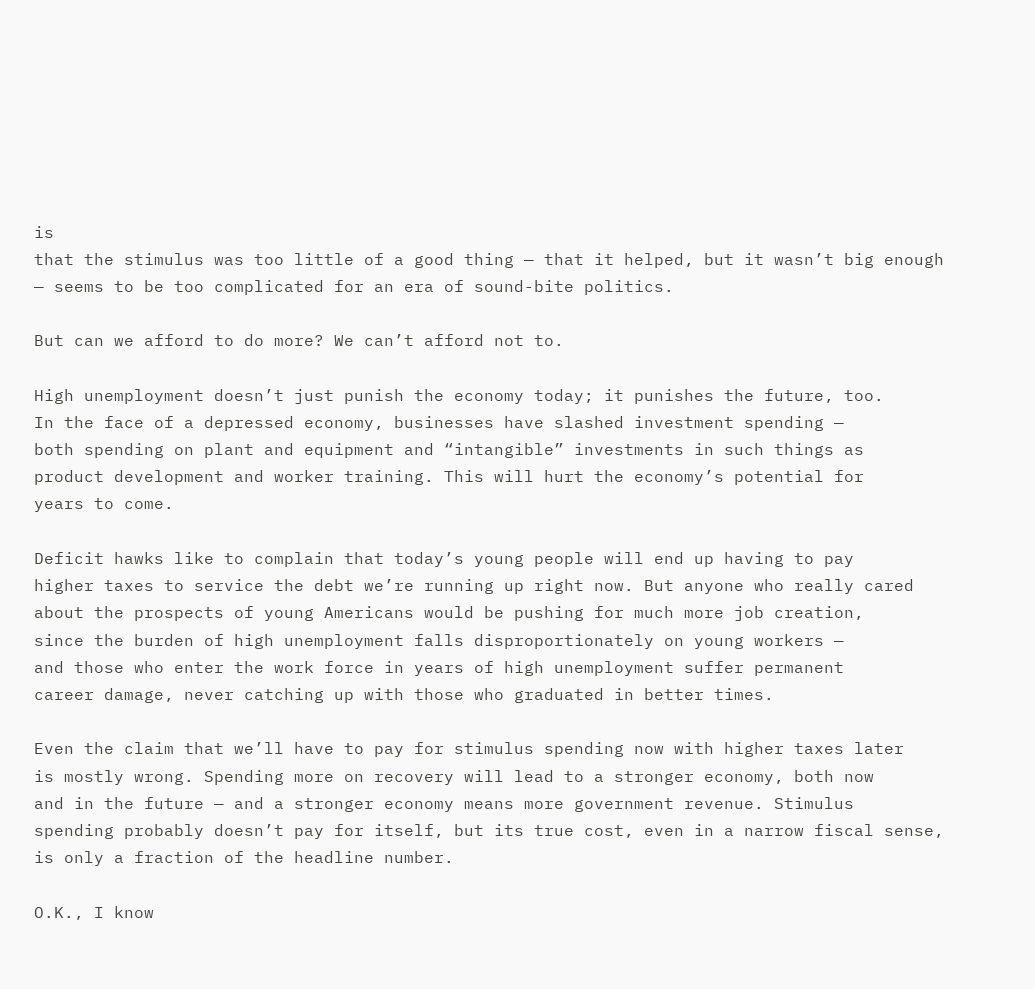is
that the stimulus was too little of a good thing — that it helped, but it wasn’t big enough
— seems to be too complicated for an era of sound-bite politics.

But can we afford to do more? We can’t afford not to.

High unemployment doesn’t just punish the economy today; it punishes the future, too.
In the face of a depressed economy, businesses have slashed investment spending —
both spending on plant and equipment and “intangible” investments in such things as
product development and worker training. This will hurt the economy’s potential for
years to come.

Deficit hawks like to complain that today’s young people will end up having to pay
higher taxes to service the debt we’re running up right now. But anyone who really cared
about the prospects of young Americans would be pushing for much more job creation,
since the burden of high unemployment falls disproportionately on young workers —
and those who enter the work force in years of high unemployment suffer permanent
career damage, never catching up with those who graduated in better times.

Even the claim that we’ll have to pay for stimulus spending now with higher taxes later
is mostly wrong. Spending more on recovery will lead to a stronger economy, both now
and in the future — and a stronger economy means more government revenue. Stimulus
spending probably doesn’t pay for itself, but its true cost, even in a narrow fiscal sense,
is only a fraction of the headline number.

O.K., I know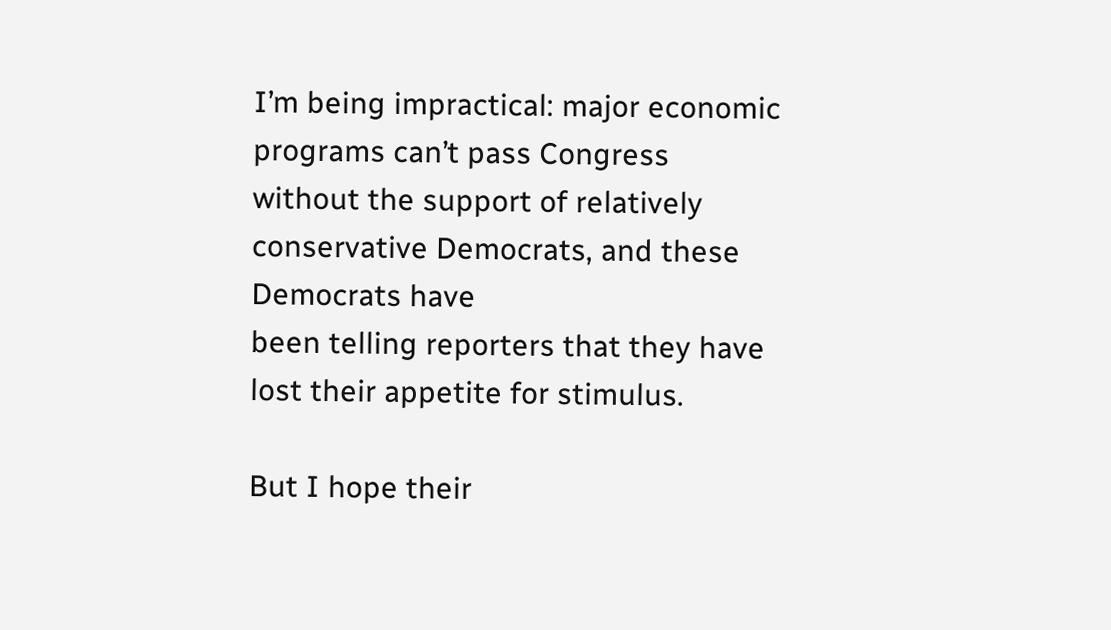I’m being impractical: major economic programs can’t pass Congress
without the support of relatively conservative Democrats, and these Democrats have
been telling reporters that they have lost their appetite for stimulus.

But I hope their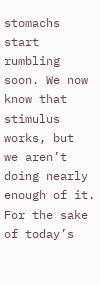stomachs start rumbling soon. We now know that stimulus works, but
we aren’t doing nearly enough of it. For the sake of today’s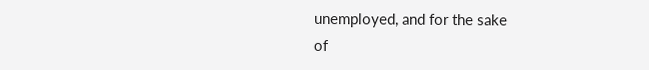unemployed, and for the sake
of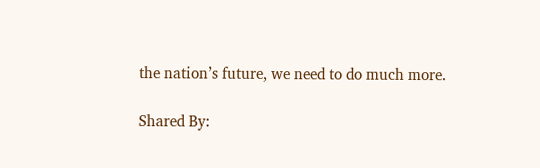the nation’s future, we need to do much more.

Shared By: